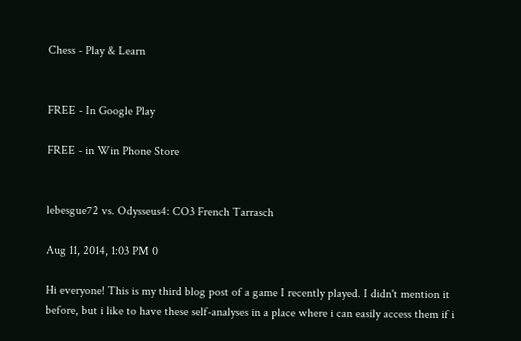Chess - Play & Learn


FREE - In Google Play

FREE - in Win Phone Store


lebesgue72 vs. Odysseus4: CO3 French Tarrasch

Aug 11, 2014, 1:03 PM 0

Hi everyone! This is my third blog post of a game I recently played. I didn't mention it before, but i like to have these self-analyses in a place where i can easily access them if i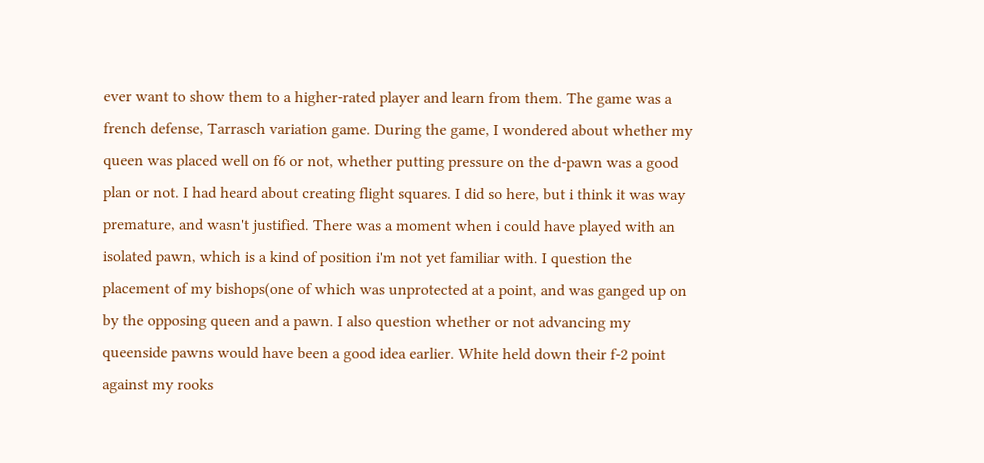ever want to show them to a higher-rated player and learn from them. The game was a french defense, Tarrasch variation game. During the game, I wondered about whether my queen was placed well on f6 or not, whether putting pressure on the d-pawn was a good plan or not. I had heard about creating flight squares. I did so here, but i think it was way premature, and wasn't justified. There was a moment when i could have played with an isolated pawn, which is a kind of position i'm not yet familiar with. I question the placement of my bishops(one of which was unprotected at a point, and was ganged up on by the opposing queen and a pawn. I also question whether or not advancing my queenside pawns would have been a good idea earlier. White held down their f-2 point against my rooks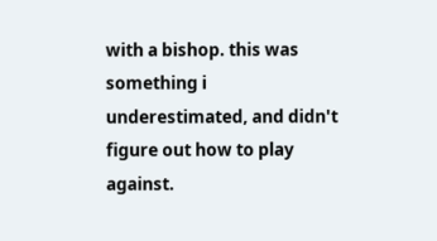with a bishop. this was something i underestimated, and didn't figure out how to play against.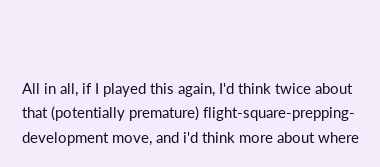All in all, if I played this again, I'd think twice about that (potentially premature) flight-square-prepping-development move, and i'd think more about where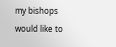my bishops would like to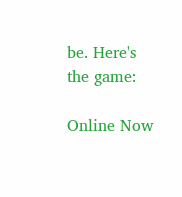be. Here's the game:

Online Now